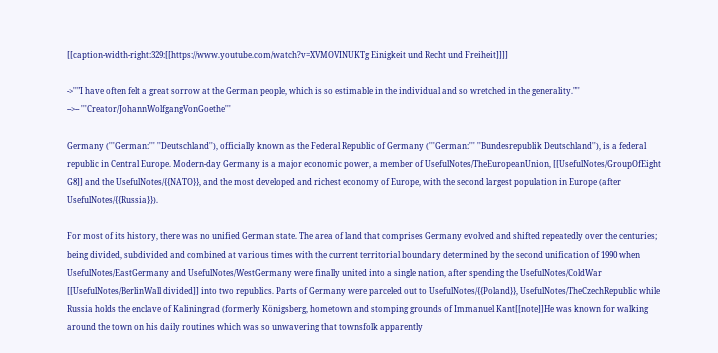[[caption-width-right:329:[[https://www.youtube.com/watch?v=XVMOVINUKTg Einigkeit und Recht und Freiheit]]]]

->''"I have often felt a great sorrow at the German people, which is so estimable in the individual and so wretched in the generality."''
-->-- '''Creator/JohannWolfgangVonGoethe'''

Germany ('''German:''' ''Deutschland''), officially known as the Federal Republic of Germany ('''German:''' ''Bundesrepublik Deutschland''), is a federal republic in Central Europe. Modern-day Germany is a major economic power, a member of UsefulNotes/TheEuropeanUnion, [[UsefulNotes/GroupOfEight G8]] and the UsefulNotes/{{NATO}}, and the most developed and richest economy of Europe, with the second largest population in Europe (after UsefulNotes/{{Russia}}).

For most of its history, there was no unified German state. The area of land that comprises Germany evolved and shifted repeatedly over the centuries; being divided, subdivided and combined at various times with the current territorial boundary determined by the second unification of 1990 when UsefulNotes/EastGermany and UsefulNotes/WestGermany were finally united into a single nation, after spending the UsefulNotes/ColdWar [[UsefulNotes/BerlinWall divided]] into two republics. Parts of Germany were parceled out to UsefulNotes/{{Poland}}, UsefulNotes/TheCzechRepublic while Russia holds the enclave of Kaliningrad (formerly Königsberg, hometown and stomping grounds of Immanuel Kant[[note]]He was known for walking around the town on his daily routines which was so unwavering that townsfolk apparently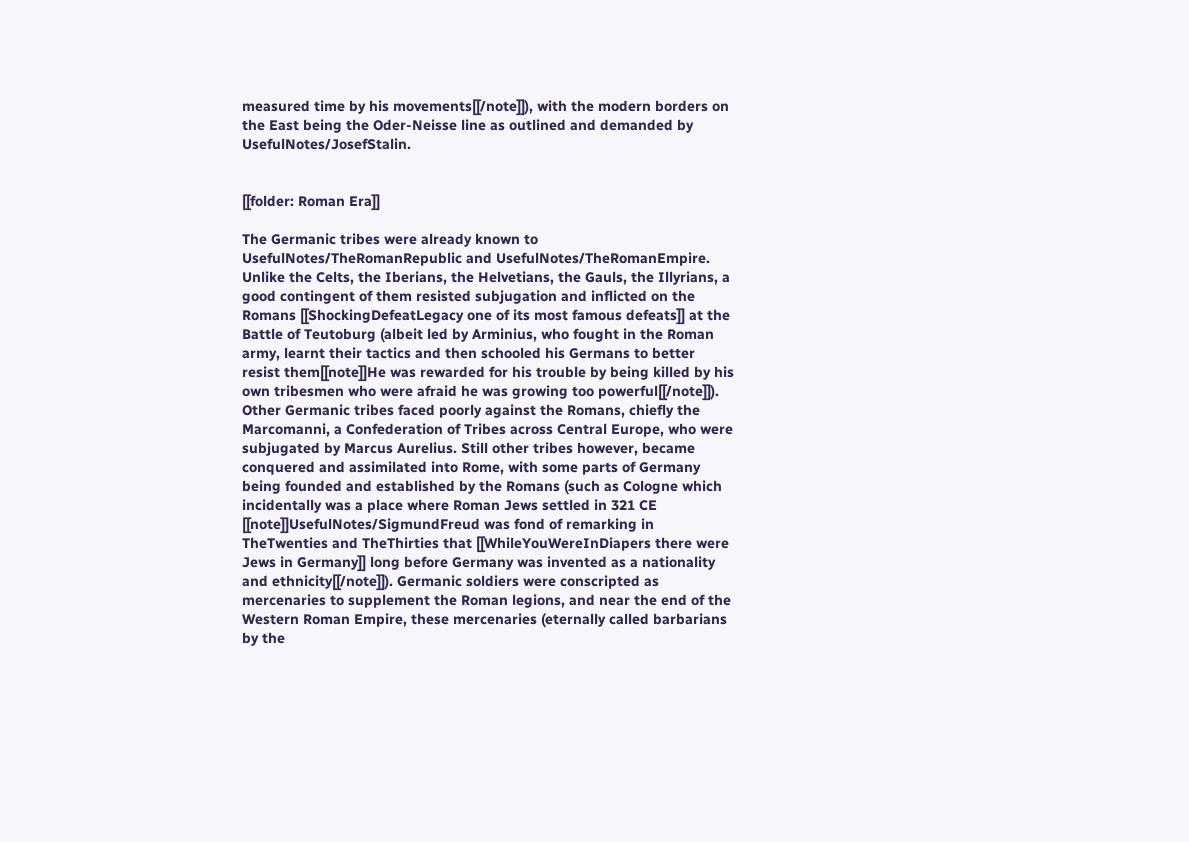measured time by his movements[[/note]]), with the modern borders on the East being the Oder-Neisse line as outlined and demanded by UsefulNotes/JosefStalin.


[[folder: Roman Era]]

The Germanic tribes were already known to UsefulNotes/TheRomanRepublic and UsefulNotes/TheRomanEmpire. Unlike the Celts, the Iberians, the Helvetians, the Gauls, the Illyrians, a good contingent of them resisted subjugation and inflicted on the Romans [[ShockingDefeatLegacy one of its most famous defeats]] at the Battle of Teutoburg (albeit led by Arminius, who fought in the Roman army, learnt their tactics and then schooled his Germans to better resist them[[note]]He was rewarded for his trouble by being killed by his own tribesmen who were afraid he was growing too powerful[[/note]]). Other Germanic tribes faced poorly against the Romans, chiefly the Marcomanni, a Confederation of Tribes across Central Europe, who were subjugated by Marcus Aurelius. Still other tribes however, became conquered and assimilated into Rome, with some parts of Germany being founded and established by the Romans (such as Cologne which incidentally was a place where Roman Jews settled in 321 CE [[note]]UsefulNotes/SigmundFreud was fond of remarking in TheTwenties and TheThirties that [[WhileYouWereInDiapers there were Jews in Germany]] long before Germany was invented as a nationality and ethnicity[[/note]]). Germanic soldiers were conscripted as mercenaries to supplement the Roman legions, and near the end of the Western Roman Empire, these mercenaries (eternally called barbarians by the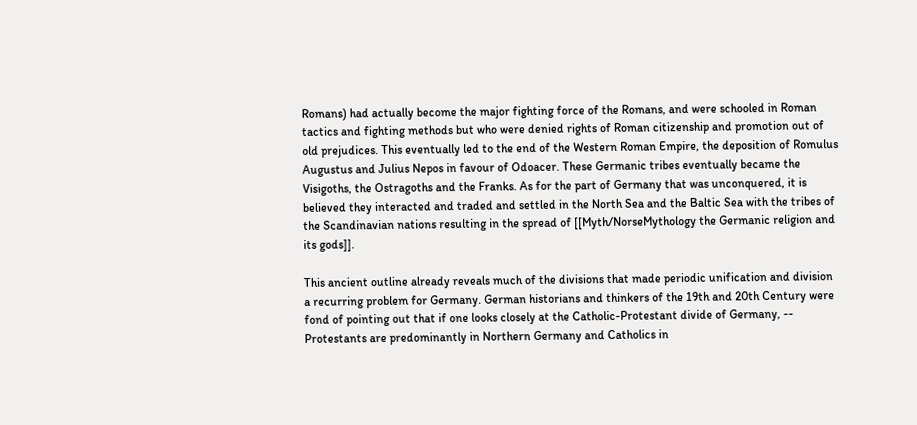Romans) had actually become the major fighting force of the Romans, and were schooled in Roman tactics and fighting methods but who were denied rights of Roman citizenship and promotion out of old prejudices. This eventually led to the end of the Western Roman Empire, the deposition of Romulus Augustus and Julius Nepos in favour of Odoacer. These Germanic tribes eventually became the Visigoths, the Ostragoths and the Franks. As for the part of Germany that was unconquered, it is believed they interacted and traded and settled in the North Sea and the Baltic Sea with the tribes of the Scandinavian nations resulting in the spread of [[Myth/NorseMythology the Germanic religion and its gods]].

This ancient outline already reveals much of the divisions that made periodic unification and division a recurring problem for Germany. German historians and thinkers of the 19th and 20th Century were fond of pointing out that if one looks closely at the Catholic-Protestant divide of Germany, -- Protestants are predominantly in Northern Germany and Catholics in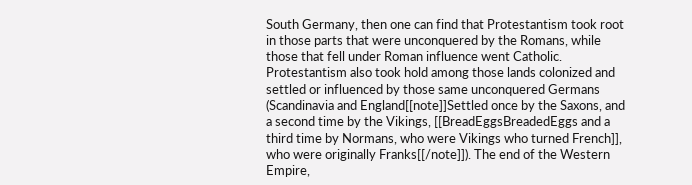South Germany, then one can find that Protestantism took root in those parts that were unconquered by the Romans, while those that fell under Roman influence went Catholic. Protestantism also took hold among those lands colonized and settled or influenced by those same unconquered Germans (Scandinavia and England[[note]]Settled once by the Saxons, and a second time by the Vikings, [[BreadEggsBreadedEggs and a third time by Normans, who were Vikings who turned French]], who were originally Franks[[/note]]). The end of the Western Empire,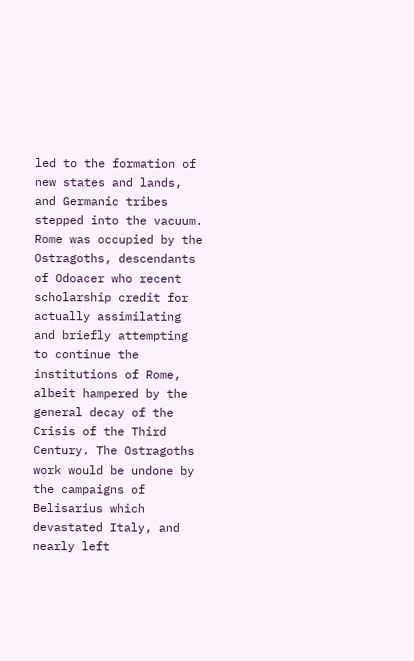led to the formation of new states and lands, and Germanic tribes stepped into the vacuum. Rome was occupied by the Ostragoths, descendants of Odoacer who recent scholarship credit for actually assimilating and briefly attempting to continue the institutions of Rome, albeit hampered by the general decay of the Crisis of the Third Century. The Ostragoths work would be undone by the campaigns of Belisarius which devastated Italy, and nearly left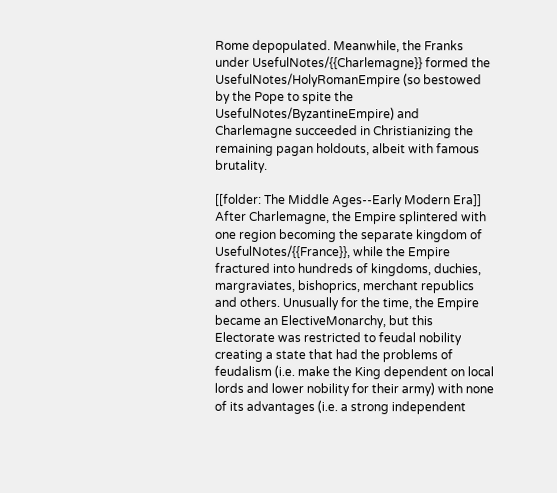Rome depopulated. Meanwhile, the Franks under UsefulNotes/{{Charlemagne}} formed the UsefulNotes/HolyRomanEmpire (so bestowed by the Pope to spite the UsefulNotes/ByzantineEmpire) and Charlemagne succeeded in Christianizing the remaining pagan holdouts, albeit with famous brutality.

[[folder: The Middle Ages--Early Modern Era]]
After Charlemagne, the Empire splintered with one region becoming the separate kingdom of UsefulNotes/{{France}}, while the Empire fractured into hundreds of kingdoms, duchies, margraviates, bishoprics, merchant republics and others. Unusually for the time, the Empire became an ElectiveMonarchy, but this Electorate was restricted to feudal nobility creating a state that had the problems of feudalism (i.e. make the King dependent on local lords and lower nobility for their army) with none of its advantages (i.e. a strong independent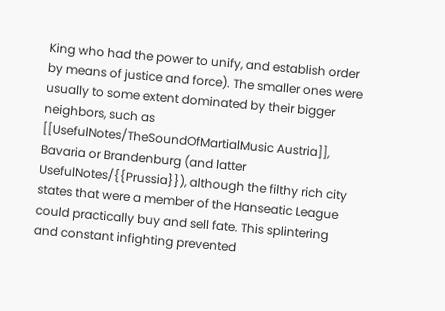King who had the power to unify, and establish order by means of justice and force). The smaller ones were usually to some extent dominated by their bigger neighbors, such as [[UsefulNotes/TheSoundOfMartialMusic Austria]], Bavaria or Brandenburg (and latter UsefulNotes/{{Prussia}}), although the filthy rich city states that were a member of the Hanseatic League could practically buy and sell fate. This splintering and constant infighting prevented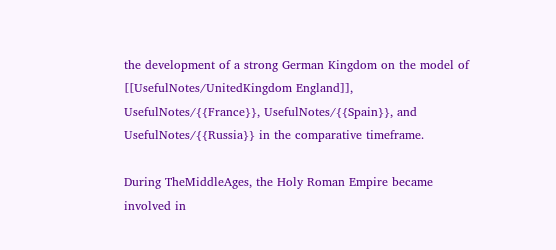the development of a strong German Kingdom on the model of [[UsefulNotes/UnitedKingdom England]], UsefulNotes/{{France}}, UsefulNotes/{{Spain}}, and UsefulNotes/{{Russia}} in the comparative timeframe.

During TheMiddleAges, the Holy Roman Empire became involved in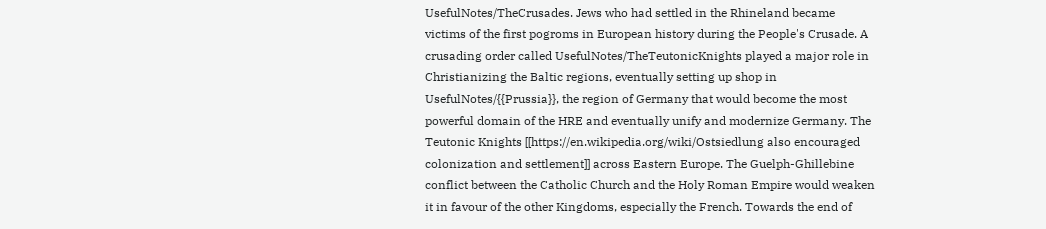UsefulNotes/TheCrusades. Jews who had settled in the Rhineland became victims of the first pogroms in European history during the People's Crusade. A crusading order called UsefulNotes/TheTeutonicKnights played a major role in Christianizing the Baltic regions, eventually setting up shop in UsefulNotes/{{Prussia}}, the region of Germany that would become the most powerful domain of the HRE and eventually unify and modernize Germany. The Teutonic Knights [[https://en.wikipedia.org/wiki/Ostsiedlung also encouraged colonization and settlement]] across Eastern Europe. The Guelph-Ghillebine conflict between the Catholic Church and the Holy Roman Empire would weaken it in favour of the other Kingdoms, especially the French. Towards the end of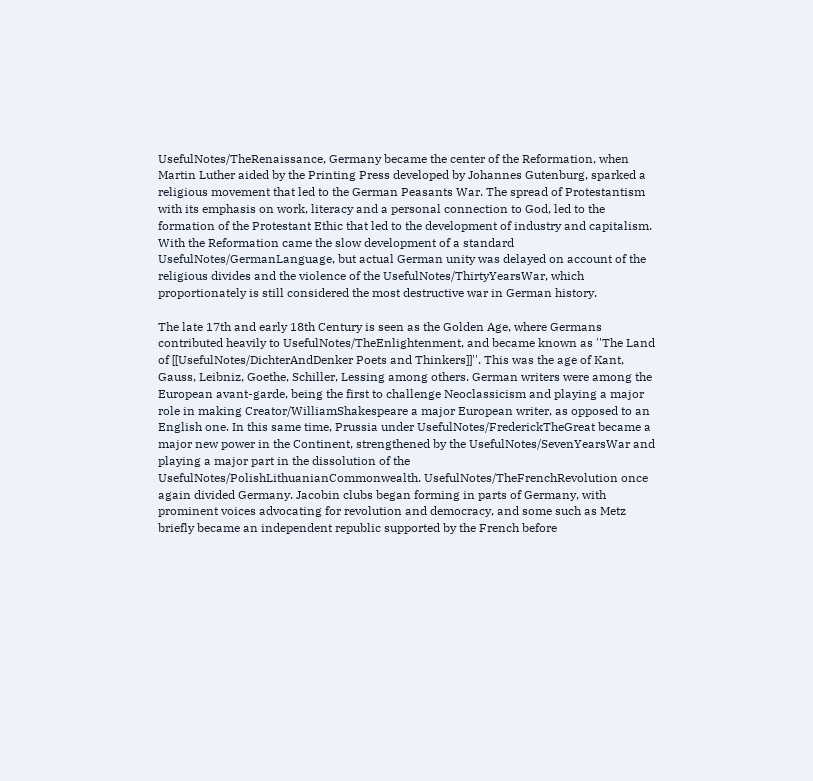UsefulNotes/TheRenaissance, Germany became the center of the Reformation, when Martin Luther aided by the Printing Press developed by Johannes Gutenburg, sparked a religious movement that led to the German Peasants War. The spread of Protestantism with its emphasis on work, literacy and a personal connection to God, led to the formation of the Protestant Ethic that led to the development of industry and capitalism. With the Reformation came the slow development of a standard UsefulNotes/GermanLanguage, but actual German unity was delayed on account of the religious divides and the violence of the UsefulNotes/ThirtyYearsWar, which proportionately is still considered the most destructive war in German history.

The late 17th and early 18th Century is seen as the Golden Age, where Germans contributed heavily to UsefulNotes/TheEnlightenment, and became known as ''The Land of [[UsefulNotes/DichterAndDenker Poets and Thinkers]]''. This was the age of Kant, Gauss, Leibniz, Goethe, Schiller, Lessing among others. German writers were among the European avant-garde, being the first to challenge Neoclassicism and playing a major role in making Creator/WilliamShakespeare a major European writer, as opposed to an English one. In this same time, Prussia under UsefulNotes/FrederickTheGreat became a major new power in the Continent, strengthened by the UsefulNotes/SevenYearsWar and playing a major part in the dissolution of the UsefulNotes/PolishLithuanianCommonwealth. UsefulNotes/TheFrenchRevolution once again divided Germany. Jacobin clubs began forming in parts of Germany, with prominent voices advocating for revolution and democracy, and some such as Metz briefly became an independent republic supported by the French before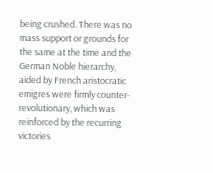being crushed. There was no mass support or grounds for the same at the time and the German Noble hierarchy, aided by French aristocratic emigres were firmly counter-revolutionary, which was reinforced by the recurring victories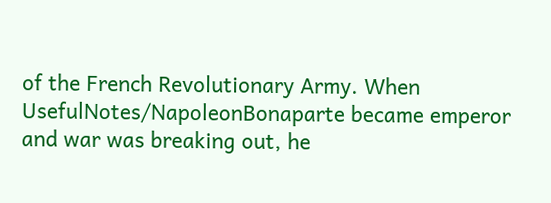of the French Revolutionary Army. When UsefulNotes/NapoleonBonaparte became emperor and war was breaking out, he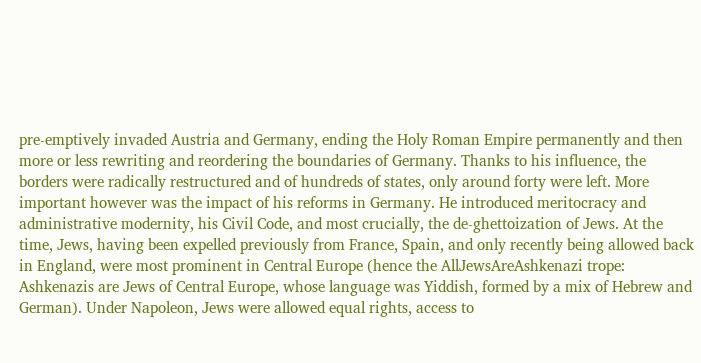pre-emptively invaded Austria and Germany, ending the Holy Roman Empire permanently and then more or less rewriting and reordering the boundaries of Germany. Thanks to his influence, the borders were radically restructured and of hundreds of states, only around forty were left. More important however was the impact of his reforms in Germany. He introduced meritocracy and administrative modernity, his Civil Code, and most crucially, the de-ghettoization of Jews. At the time, Jews, having been expelled previously from France, Spain, and only recently being allowed back in England, were most prominent in Central Europe (hence the AllJewsAreAshkenazi trope: Ashkenazis are Jews of Central Europe, whose language was Yiddish, formed by a mix of Hebrew and German). Under Napoleon, Jews were allowed equal rights, access to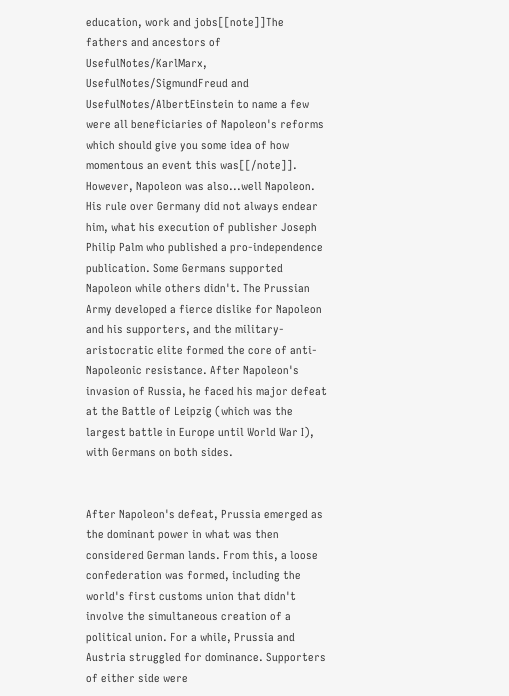education, work and jobs[[note]]The fathers and ancestors of UsefulNotes/KarlMarx, UsefulNotes/SigmundFreud and UsefulNotes/AlbertEinstein to name a few were all beneficiaries of Napoleon's reforms which should give you some idea of how momentous an event this was[[/note]]. However, Napoleon was also...well Napoleon. His rule over Germany did not always endear him, what his execution of publisher Joseph Philip Palm who published a pro-independence publication. Some Germans supported Napoleon while others didn't. The Prussian Army developed a fierce dislike for Napoleon and his supporters, and the military-aristocratic elite formed the core of anti-Napoleonic resistance. After Napoleon's invasion of Russia, he faced his major defeat at the Battle of Leipzig (which was the largest battle in Europe until World War I), with Germans on both sides.


After Napoleon's defeat, Prussia emerged as the dominant power in what was then considered German lands. From this, a loose confederation was formed, including the world's first customs union that didn't involve the simultaneous creation of a political union. For a while, Prussia and Austria struggled for dominance. Supporters of either side were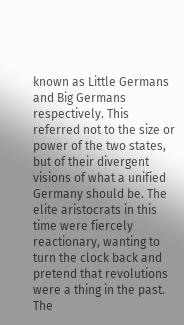known as Little Germans and Big Germans respectively. This referred not to the size or power of the two states, but of their divergent visions of what a unified Germany should be. The elite aristocrats in this time were fiercely reactionary, wanting to turn the clock back and pretend that revolutions were a thing in the past. The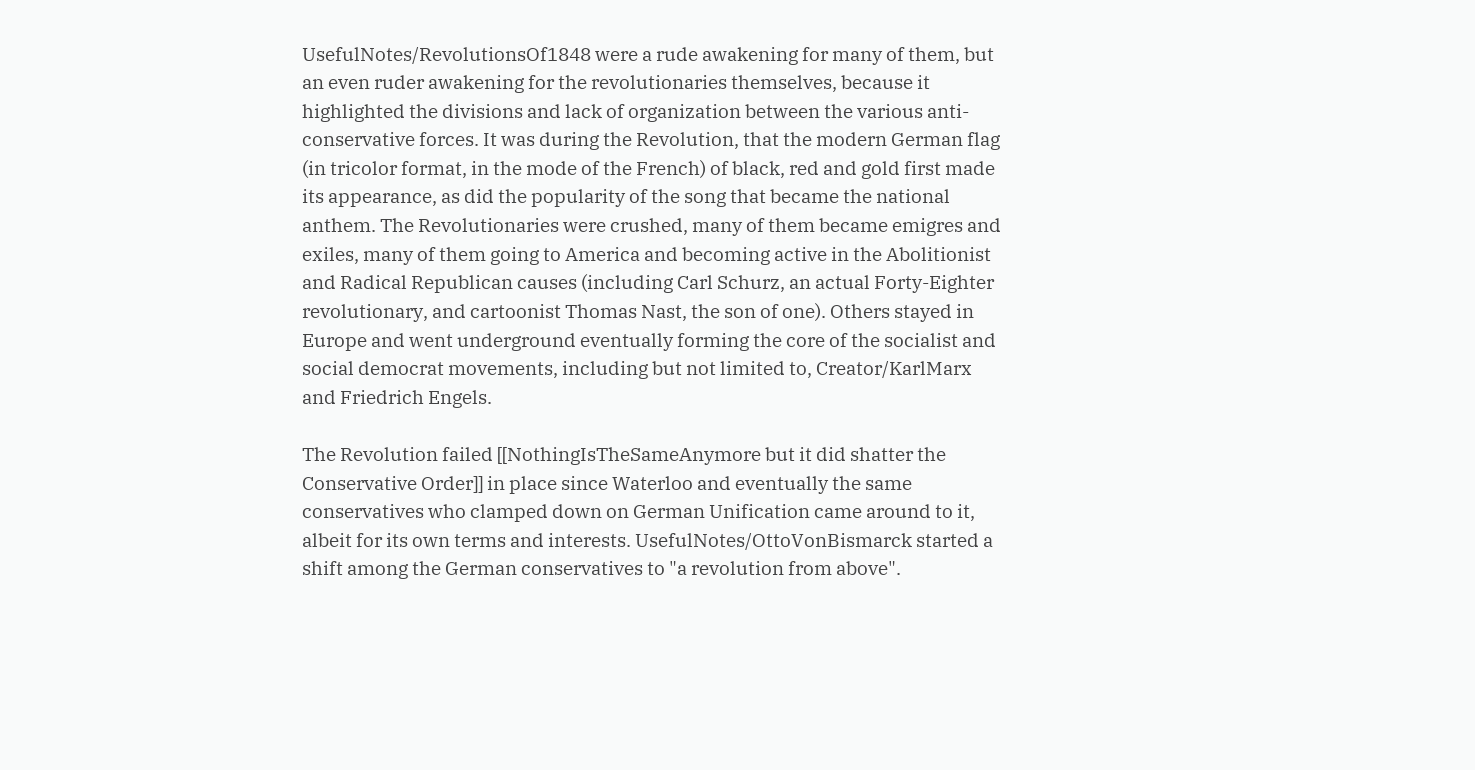UsefulNotes/RevolutionsOf1848 were a rude awakening for many of them, but an even ruder awakening for the revolutionaries themselves, because it highlighted the divisions and lack of organization between the various anti-conservative forces. It was during the Revolution, that the modern German flag (in tricolor format, in the mode of the French) of black, red and gold first made its appearance, as did the popularity of the song that became the national anthem. The Revolutionaries were crushed, many of them became emigres and exiles, many of them going to America and becoming active in the Abolitionist and Radical Republican causes (including Carl Schurz, an actual Forty-Eighter revolutionary, and cartoonist Thomas Nast, the son of one). Others stayed in Europe and went underground eventually forming the core of the socialist and social democrat movements, including but not limited to, Creator/KarlMarx and Friedrich Engels.

The Revolution failed [[NothingIsTheSameAnymore but it did shatter the Conservative Order]] in place since Waterloo and eventually the same conservatives who clamped down on German Unification came around to it, albeit for its own terms and interests. UsefulNotes/OttoVonBismarck started a shift among the German conservatives to "a revolution from above".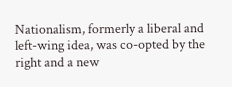Nationalism, formerly a liberal and left-wing idea, was co-opted by the right and a new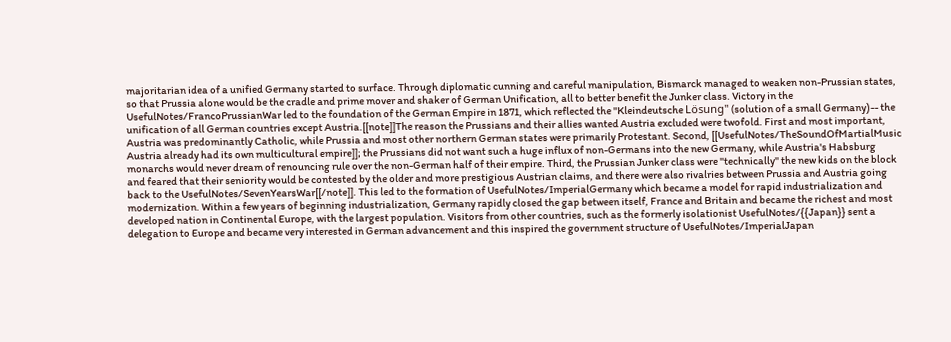majoritarian idea of a unified Germany started to surface. Through diplomatic cunning and careful manipulation, Bismarck managed to weaken non-Prussian states, so that Prussia alone would be the cradle and prime mover and shaker of German Unification, all to better benefit the Junker class. Victory in the UsefulNotes/FrancoPrussianWar led to the foundation of the German Empire in 1871, which reflected the ''Kleindeutsche Lösung'' (solution of a small Germany)-- the unification of all German countries except Austria.[[note]]The reason the Prussians and their allies wanted Austria excluded were twofold. First and most important, Austria was predominantly Catholic, while Prussia and most other northern German states were primarily Protestant. Second, [[UsefulNotes/TheSoundOfMartialMusic Austria already had its own multicultural empire]]; the Prussians did not want such a huge influx of non-Germans into the new Germany, while Austria's Habsburg monarchs would never dream of renouncing rule over the non-German half of their empire. Third, the Prussian Junker class were ''technically'' the new kids on the block and feared that their seniority would be contested by the older and more prestigious Austrian claims, and there were also rivalries between Prussia and Austria going back to the UsefulNotes/SevenYearsWar[[/note]]. This led to the formation of UsefulNotes/ImperialGermany which became a model for rapid industrialization and modernization. Within a few years of beginning industrialization, Germany rapidly closed the gap between itself, France and Britain and became the richest and most developed nation in Continental Europe, with the largest population. Visitors from other countries, such as the formerly isolationist UsefulNotes/{{Japan}} sent a delegation to Europe and became very interested in German advancement and this inspired the government structure of UsefulNotes/ImperialJapan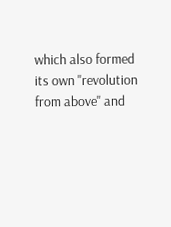which also formed its own "revolution from above" and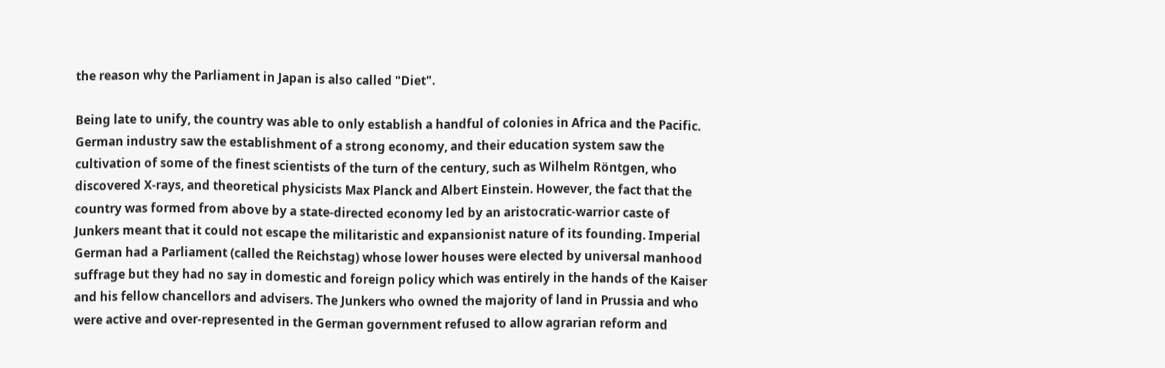the reason why the Parliament in Japan is also called "Diet".

Being late to unify, the country was able to only establish a handful of colonies in Africa and the Pacific. German industry saw the establishment of a strong economy, and their education system saw the cultivation of some of the finest scientists of the turn of the century, such as Wilhelm Röntgen, who discovered X-rays, and theoretical physicists Max Planck and Albert Einstein. However, the fact that the country was formed from above by a state-directed economy led by an aristocratic-warrior caste of Junkers meant that it could not escape the militaristic and expansionist nature of its founding. Imperial German had a Parliament (called the Reichstag) whose lower houses were elected by universal manhood suffrage but they had no say in domestic and foreign policy which was entirely in the hands of the Kaiser and his fellow chancellors and advisers. The Junkers who owned the majority of land in Prussia and who were active and over-represented in the German government refused to allow agrarian reform and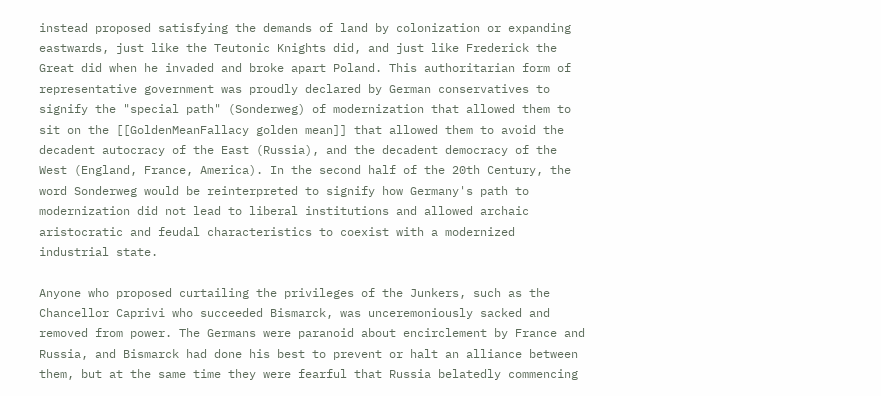instead proposed satisfying the demands of land by colonization or expanding eastwards, just like the Teutonic Knights did, and just like Frederick the Great did when he invaded and broke apart Poland. This authoritarian form of representative government was proudly declared by German conservatives to signify the "special path" (Sonderweg) of modernization that allowed them to sit on the [[GoldenMeanFallacy golden mean]] that allowed them to avoid the decadent autocracy of the East (Russia), and the decadent democracy of the West (England, France, America). In the second half of the 20th Century, the word Sonderweg would be reinterpreted to signify how Germany's path to modernization did not lead to liberal institutions and allowed archaic aristocratic and feudal characteristics to coexist with a modernized industrial state.

Anyone who proposed curtailing the privileges of the Junkers, such as the Chancellor Caprivi who succeeded Bismarck, was unceremoniously sacked and removed from power. The Germans were paranoid about encirclement by France and Russia, and Bismarck had done his best to prevent or halt an alliance between them, but at the same time they were fearful that Russia belatedly commencing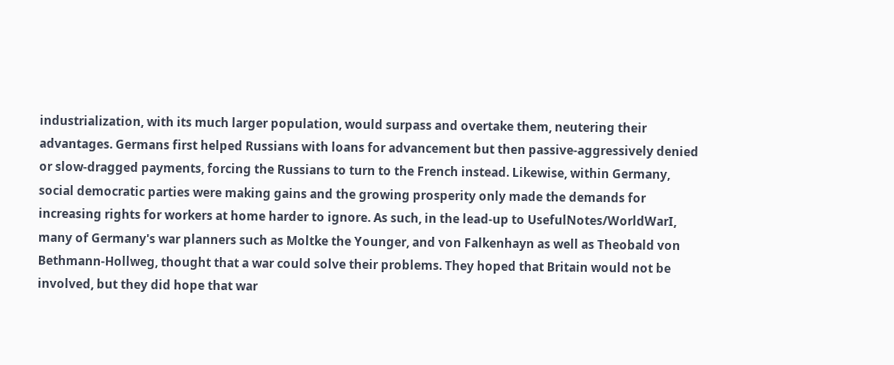industrialization, with its much larger population, would surpass and overtake them, neutering their advantages. Germans first helped Russians with loans for advancement but then passive-aggressively denied or slow-dragged payments, forcing the Russians to turn to the French instead. Likewise, within Germany, social democratic parties were making gains and the growing prosperity only made the demands for increasing rights for workers at home harder to ignore. As such, in the lead-up to UsefulNotes/WorldWarI, many of Germany's war planners such as Moltke the Younger, and von Falkenhayn as well as Theobald von Bethmann-Hollweg, thought that a war could solve their problems. They hoped that Britain would not be involved, but they did hope that war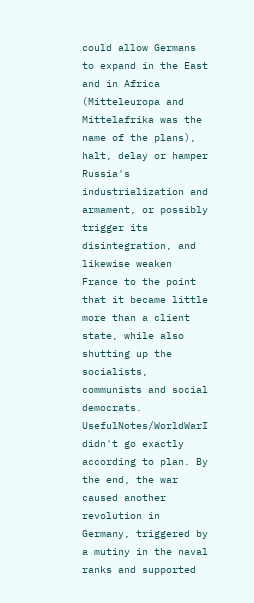could allow Germans to expand in the East and in Africa (Mitteleuropa and Mittelafrika was the name of the plans), halt, delay or hamper Russia's industrialization and armament, or possibly trigger its disintegration, and likewise weaken France to the point that it became little more than a client state, while also shutting up the socialists, communists and social democrats. UsefulNotes/WorldWarI didn't go exactly according to plan. By the end, the war caused another revolution in Germany, triggered by a mutiny in the naval ranks and supported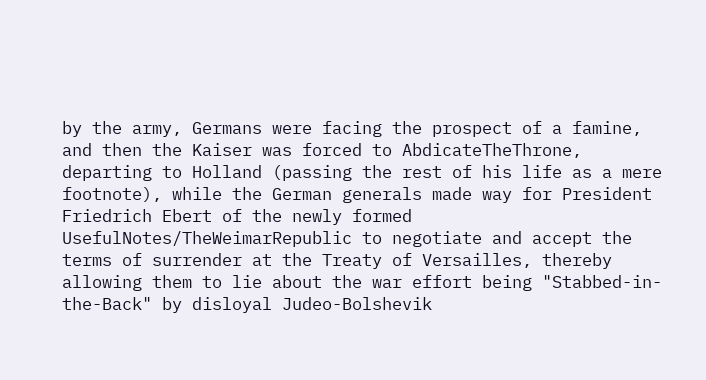by the army, Germans were facing the prospect of a famine, and then the Kaiser was forced to AbdicateTheThrone, departing to Holland (passing the rest of his life as a mere footnote), while the German generals made way for President Friedrich Ebert of the newly formed UsefulNotes/TheWeimarRepublic to negotiate and accept the terms of surrender at the Treaty of Versailles, thereby allowing them to lie about the war effort being "Stabbed-in-the-Back" by disloyal Judeo-Bolshevik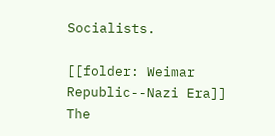Socialists.

[[folder: Weimar Republic--Nazi Era]]
The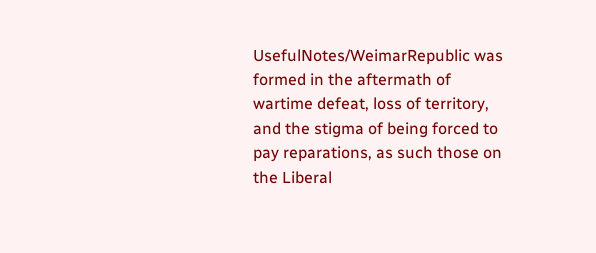UsefulNotes/WeimarRepublic was formed in the aftermath of wartime defeat, loss of territory, and the stigma of being forced to pay reparations, as such those on the Liberal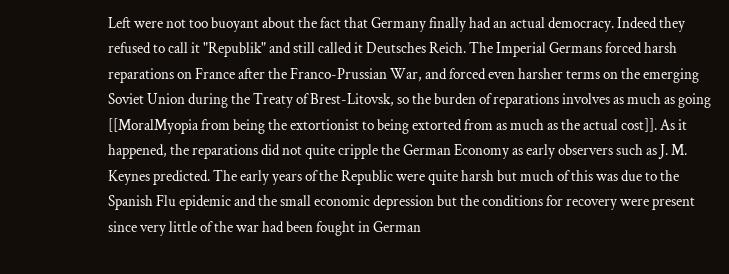Left were not too buoyant about the fact that Germany finally had an actual democracy. Indeed they refused to call it "Republik" and still called it Deutsches Reich. The Imperial Germans forced harsh reparations on France after the Franco-Prussian War, and forced even harsher terms on the emerging Soviet Union during the Treaty of Brest-Litovsk, so the burden of reparations involves as much as going [[MoralMyopia from being the extortionist to being extorted from as much as the actual cost]]. As it happened, the reparations did not quite cripple the German Economy as early observers such as J. M. Keynes predicted. The early years of the Republic were quite harsh but much of this was due to the Spanish Flu epidemic and the small economic depression but the conditions for recovery were present since very little of the war had been fought in German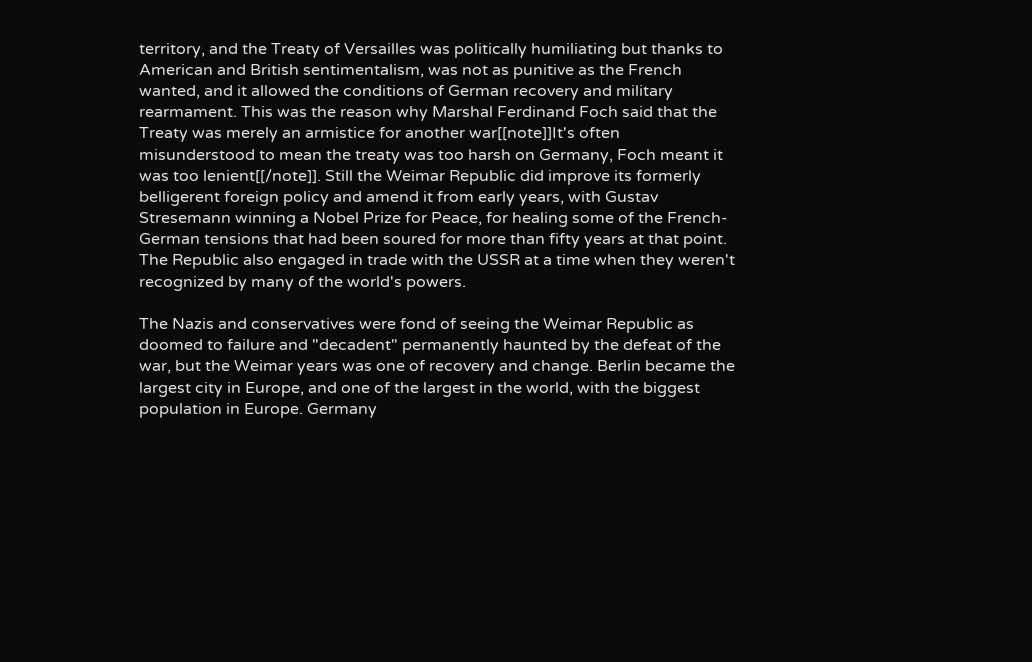territory, and the Treaty of Versailles was politically humiliating but thanks to American and British sentimentalism, was not as punitive as the French wanted, and it allowed the conditions of German recovery and military rearmament. This was the reason why Marshal Ferdinand Foch said that the Treaty was merely an armistice for another war[[note]]It's often misunderstood to mean the treaty was too harsh on Germany, Foch meant it was too lenient[[/note]]. Still the Weimar Republic did improve its formerly belligerent foreign policy and amend it from early years, with Gustav Stresemann winning a Nobel Prize for Peace, for healing some of the French-German tensions that had been soured for more than fifty years at that point. The Republic also engaged in trade with the USSR at a time when they weren't recognized by many of the world's powers.

The Nazis and conservatives were fond of seeing the Weimar Republic as doomed to failure and "decadent" permanently haunted by the defeat of the war, but the Weimar years was one of recovery and change. Berlin became the largest city in Europe, and one of the largest in the world, with the biggest population in Europe. Germany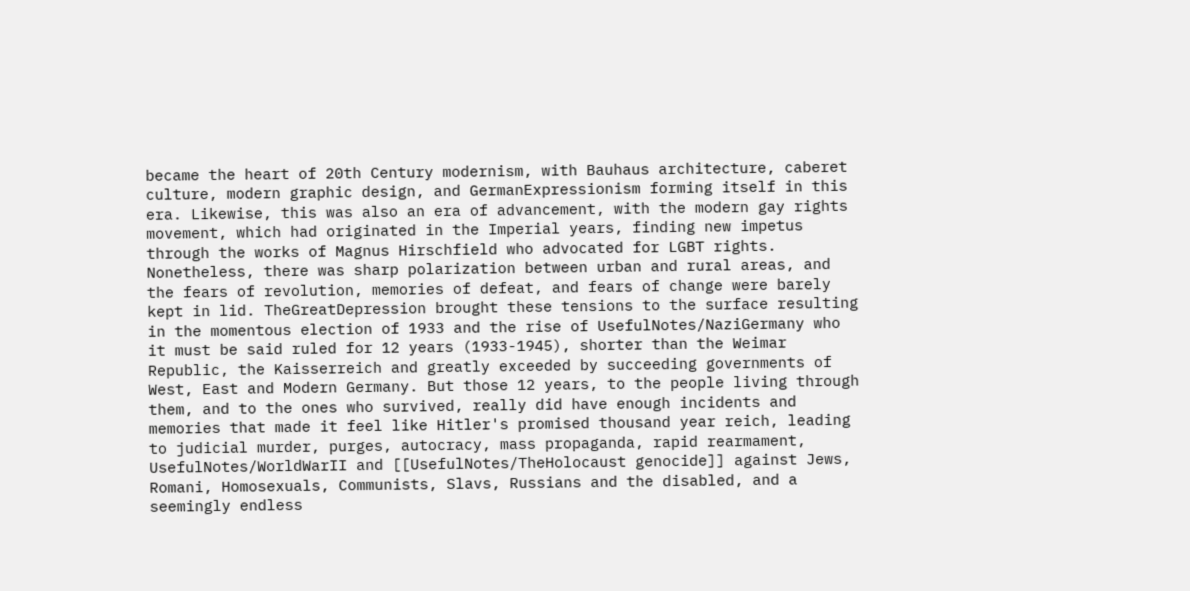became the heart of 20th Century modernism, with Bauhaus architecture, caberet culture, modern graphic design, and GermanExpressionism forming itself in this era. Likewise, this was also an era of advancement, with the modern gay rights movement, which had originated in the Imperial years, finding new impetus through the works of Magnus Hirschfield who advocated for LGBT rights. Nonetheless, there was sharp polarization between urban and rural areas, and the fears of revolution, memories of defeat, and fears of change were barely kept in lid. TheGreatDepression brought these tensions to the surface resulting in the momentous election of 1933 and the rise of UsefulNotes/NaziGermany who it must be said ruled for 12 years (1933-1945), shorter than the Weimar Republic, the Kaisserreich and greatly exceeded by succeeding governments of West, East and Modern Germany. But those 12 years, to the people living through them, and to the ones who survived, really did have enough incidents and memories that made it feel like Hitler's promised thousand year reich, leading to judicial murder, purges, autocracy, mass propaganda, rapid rearmament, UsefulNotes/WorldWarII and [[UsefulNotes/TheHolocaust genocide]] against Jews, Romani, Homosexuals, Communists, Slavs, Russians and the disabled, and a seemingly endless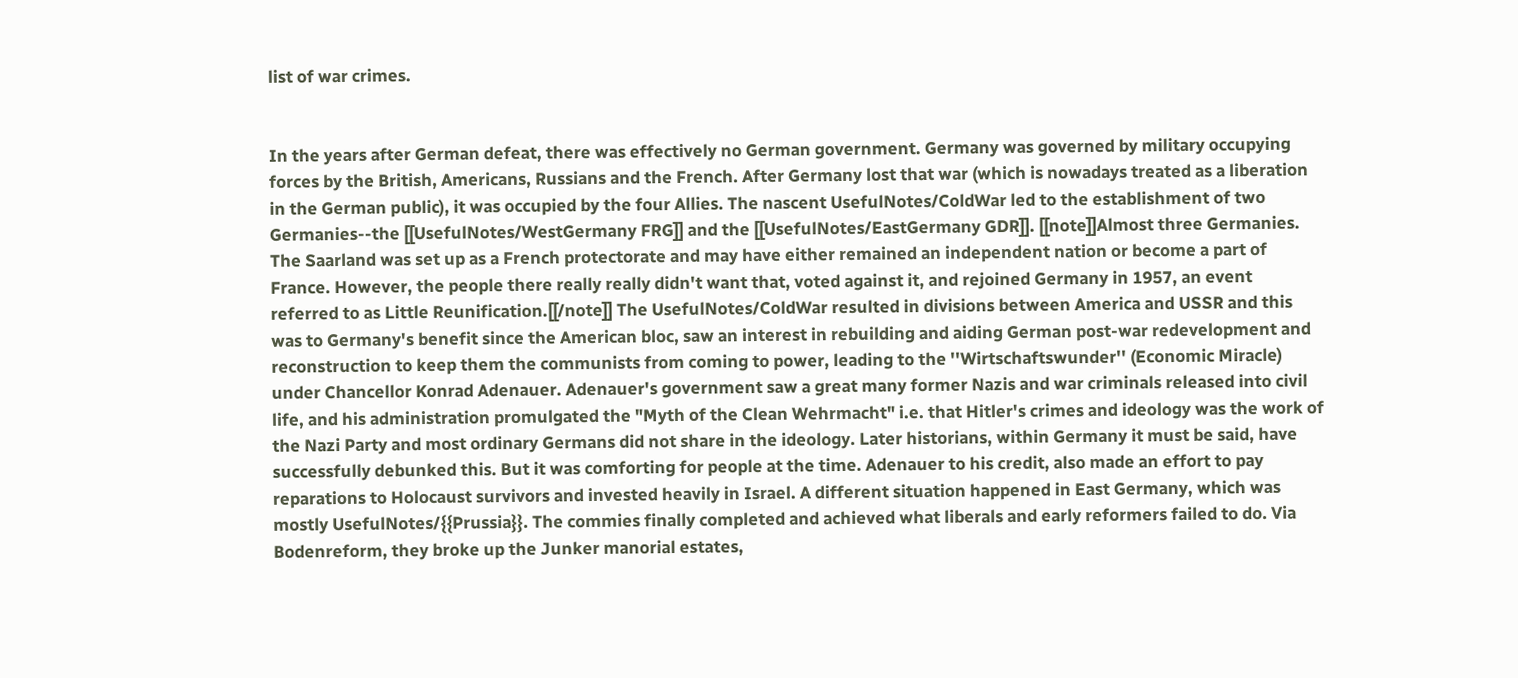list of war crimes.


In the years after German defeat, there was effectively no German government. Germany was governed by military occupying forces by the British, Americans, Russians and the French. After Germany lost that war (which is nowadays treated as a liberation in the German public), it was occupied by the four Allies. The nascent UsefulNotes/ColdWar led to the establishment of two Germanies--the [[UsefulNotes/WestGermany FRG]] and the [[UsefulNotes/EastGermany GDR]]. [[note]]Almost three Germanies. The Saarland was set up as a French protectorate and may have either remained an independent nation or become a part of France. However, the people there really really didn't want that, voted against it, and rejoined Germany in 1957, an event referred to as Little Reunification.[[/note]] The UsefulNotes/ColdWar resulted in divisions between America and USSR and this was to Germany's benefit since the American bloc, saw an interest in rebuilding and aiding German post-war redevelopment and reconstruction to keep them the communists from coming to power, leading to the ''Wirtschaftswunder'' (Economic Miracle) under Chancellor Konrad Adenauer. Adenauer's government saw a great many former Nazis and war criminals released into civil life, and his administration promulgated the "Myth of the Clean Wehrmacht" i.e. that Hitler's crimes and ideology was the work of the Nazi Party and most ordinary Germans did not share in the ideology. Later historians, within Germany it must be said, have successfully debunked this. But it was comforting for people at the time. Adenauer to his credit, also made an effort to pay reparations to Holocaust survivors and invested heavily in Israel. A different situation happened in East Germany, which was mostly UsefulNotes/{{Prussia}}. The commies finally completed and achieved what liberals and early reformers failed to do. Via Bodenreform, they broke up the Junker manorial estates,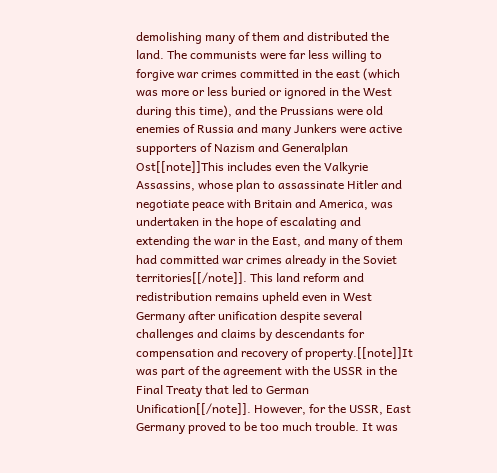demolishing many of them and distributed the land. The communists were far less willing to forgive war crimes committed in the east (which was more or less buried or ignored in the West during this time), and the Prussians were old enemies of Russia and many Junkers were active supporters of Nazism and Generalplan Ost[[note]]This includes even the Valkyrie Assassins, whose plan to assassinate Hitler and negotiate peace with Britain and America, was undertaken in the hope of escalating and extending the war in the East, and many of them had committed war crimes already in the Soviet territories[[/note]]. This land reform and redistribution remains upheld even in West Germany after unification despite several challenges and claims by descendants for compensation and recovery of property.[[note]]It was part of the agreement with the USSR in the Final Treaty that led to German Unification[[/note]]. However, for the USSR, East Germany proved to be too much trouble. It was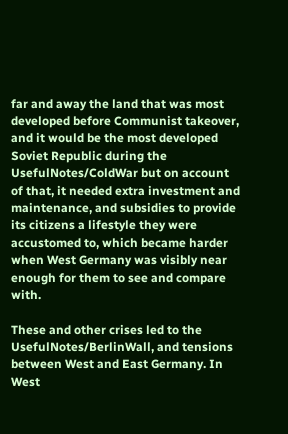far and away the land that was most developed before Communist takeover, and it would be the most developed Soviet Republic during the UsefulNotes/ColdWar but on account of that, it needed extra investment and maintenance, and subsidies to provide its citizens a lifestyle they were accustomed to, which became harder when West Germany was visibly near enough for them to see and compare with.

These and other crises led to the UsefulNotes/BerlinWall, and tensions between West and East Germany. In West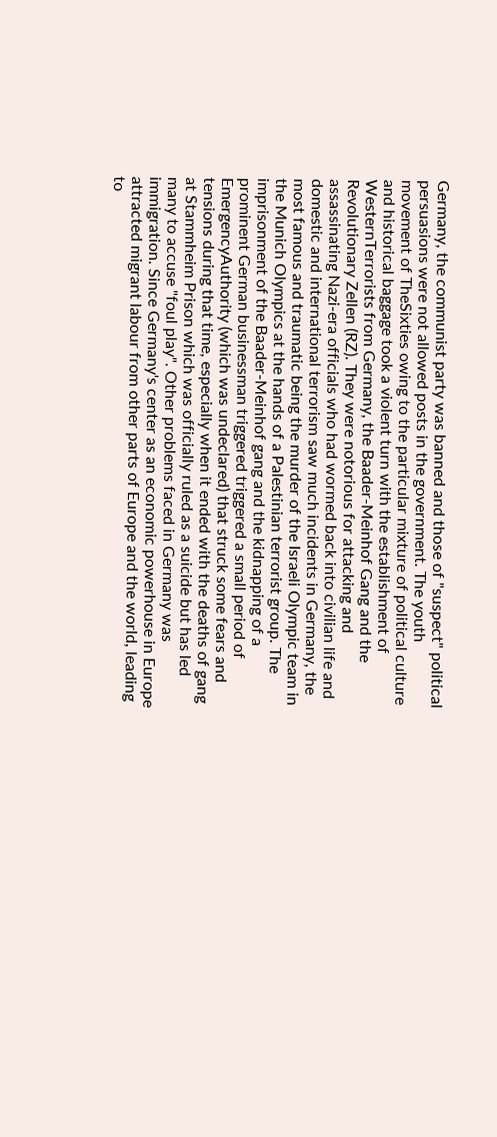Germany, the communist party was banned and those of "suspect" political persuasions were not allowed posts in the government. The youth movement of TheSixties owing to the particular mixture of political culture and historical baggage took a violent turn with the establishment of WesternTerrorists from Germany, the Baader-Meinhof Gang and the Revolutionary Zellen (RZ). They were notorious for attacking and assassinating Nazi-era officials who had wormed back into civilian life and domestic and international terrorism saw much incidents in Germany, the most famous and traumatic being the murder of the Israeli Olympic team in the Munich Olympics at the hands of a Palestinian terrorist group. The imprisonment of the Baader-Meinhof gang and the kidnapping of a prominent German businessman triggered triggered a small period of EmergencyAuthority (which was undeclared) that struck some fears and tensions during that time, especially when it ended with the deaths of gang at Stammheim Prison which was officially ruled as a suicide but has led many to accuse "foul play". Other problems faced in Germany was immigration. Since Germany's center as an economic powerhouse in Europe attracted migrant labour from other parts of Europe and the world, leading to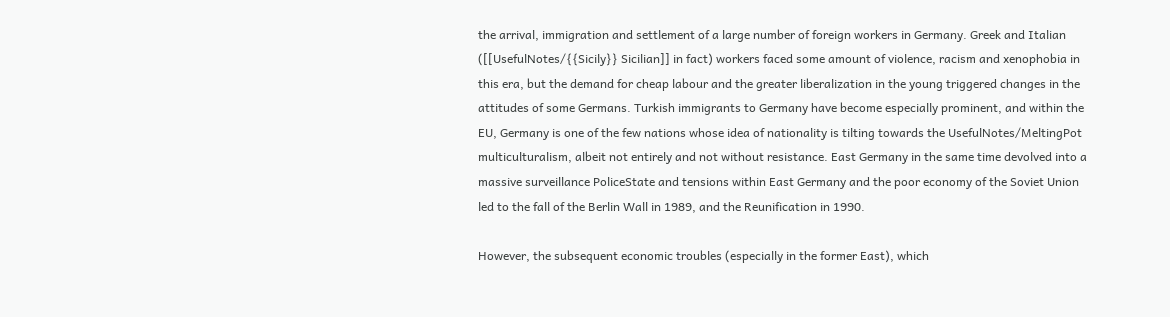the arrival, immigration and settlement of a large number of foreign workers in Germany. Greek and Italian ([[UsefulNotes/{{Sicily}} Sicilian]] in fact) workers faced some amount of violence, racism and xenophobia in this era, but the demand for cheap labour and the greater liberalization in the young triggered changes in the attitudes of some Germans. Turkish immigrants to Germany have become especially prominent, and within the EU, Germany is one of the few nations whose idea of nationality is tilting towards the UsefulNotes/MeltingPot multiculturalism, albeit not entirely and not without resistance. East Germany in the same time devolved into a massive surveillance PoliceState and tensions within East Germany and the poor economy of the Soviet Union led to the fall of the Berlin Wall in 1989, and the Reunification in 1990.

However, the subsequent economic troubles (especially in the former East), which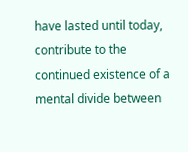have lasted until today, contribute to the continued existence of a mental divide between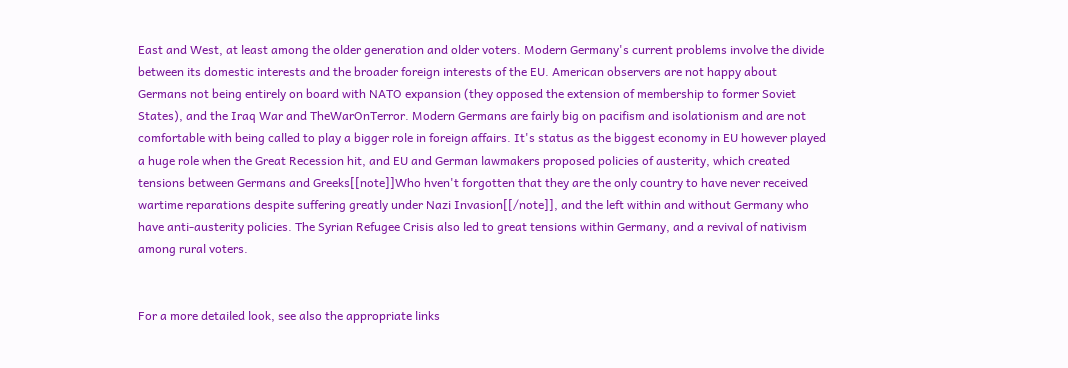East and West, at least among the older generation and older voters. Modern Germany's current problems involve the divide between its domestic interests and the broader foreign interests of the EU. American observers are not happy about Germans not being entirely on board with NATO expansion (they opposed the extension of membership to former Soviet States), and the Iraq War and TheWarOnTerror. Modern Germans are fairly big on pacifism and isolationism and are not comfortable with being called to play a bigger role in foreign affairs. It's status as the biggest economy in EU however played a huge role when the Great Recession hit, and EU and German lawmakers proposed policies of austerity, which created tensions between Germans and Greeks[[note]]Who hven't forgotten that they are the only country to have never received wartime reparations despite suffering greatly under Nazi Invasion[[/note]], and the left within and without Germany who have anti-austerity policies. The Syrian Refugee Crisis also led to great tensions within Germany, and a revival of nativism among rural voters.


For a more detailed look, see also the appropriate links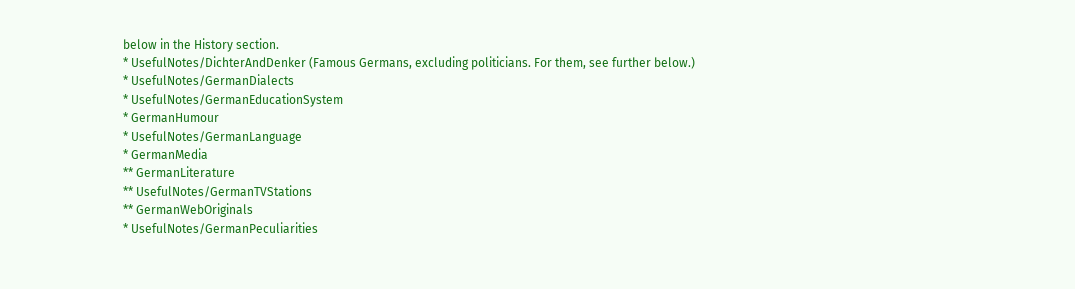below in the History section.
* UsefulNotes/DichterAndDenker (Famous Germans, excluding politicians. For them, see further below.)
* UsefulNotes/GermanDialects
* UsefulNotes/GermanEducationSystem
* GermanHumour
* UsefulNotes/GermanLanguage
* GermanMedia
** GermanLiterature
** UsefulNotes/GermanTVStations
** GermanWebOriginals
* UsefulNotes/GermanPeculiarities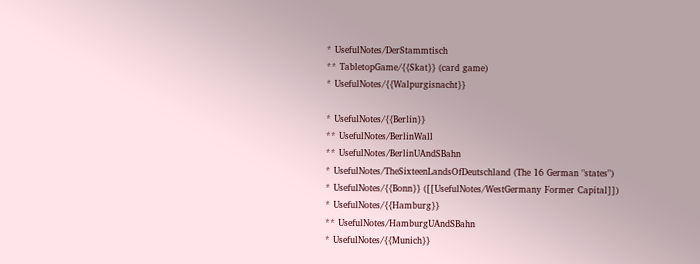* UsefulNotes/DerStammtisch
** TabletopGame/{{Skat}} (card game)
* UsefulNotes/{{Walpurgisnacht}}

* UsefulNotes/{{Berlin}}
** UsefulNotes/BerlinWall
** UsefulNotes/BerlinUAndSBahn
* UsefulNotes/TheSixteenLandsOfDeutschland (The 16 German "states")
* UsefulNotes/{{Bonn}} ([[UsefulNotes/WestGermany Former Capital]])
* UsefulNotes/{{Hamburg}}
** UsefulNotes/HamburgUAndSBahn
* UsefulNotes/{{Munich}}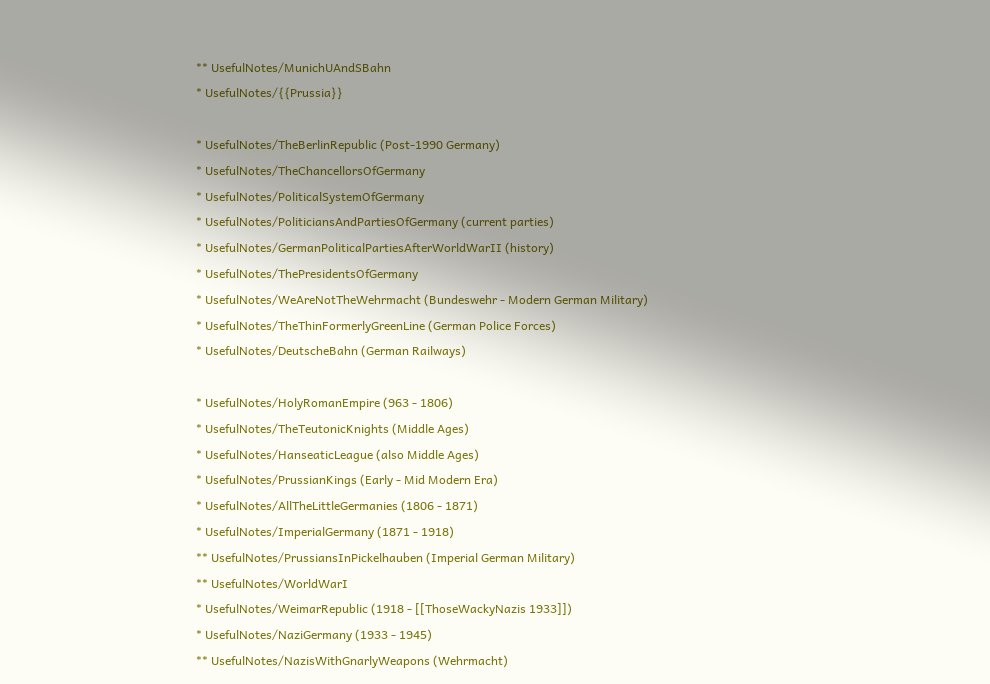** UsefulNotes/MunichUAndSBahn
* UsefulNotes/{{Prussia}}

* UsefulNotes/TheBerlinRepublic (Post-1990 Germany)
* UsefulNotes/TheChancellorsOfGermany
* UsefulNotes/PoliticalSystemOfGermany
* UsefulNotes/PoliticiansAndPartiesOfGermany (current parties)
* UsefulNotes/GermanPoliticalPartiesAfterWorldWarII (history)
* UsefulNotes/ThePresidentsOfGermany
* UsefulNotes/WeAreNotTheWehrmacht (Bundeswehr - Modern German Military)
* UsefulNotes/TheThinFormerlyGreenLine (German Police Forces)
* UsefulNotes/DeutscheBahn (German Railways)

* UsefulNotes/HolyRomanEmpire (963 - 1806)
* UsefulNotes/TheTeutonicKnights (Middle Ages)
* UsefulNotes/HanseaticLeague (also Middle Ages)
* UsefulNotes/PrussianKings (Early - Mid Modern Era)
* UsefulNotes/AllTheLittleGermanies (1806 - 1871)
* UsefulNotes/ImperialGermany (1871 - 1918)
** UsefulNotes/PrussiansInPickelhauben (Imperial German Military)
** UsefulNotes/WorldWarI
* UsefulNotes/WeimarRepublic (1918 - [[ThoseWackyNazis 1933]])
* UsefulNotes/NaziGermany (1933 - 1945)
** UsefulNotes/NazisWithGnarlyWeapons (Wehrmacht)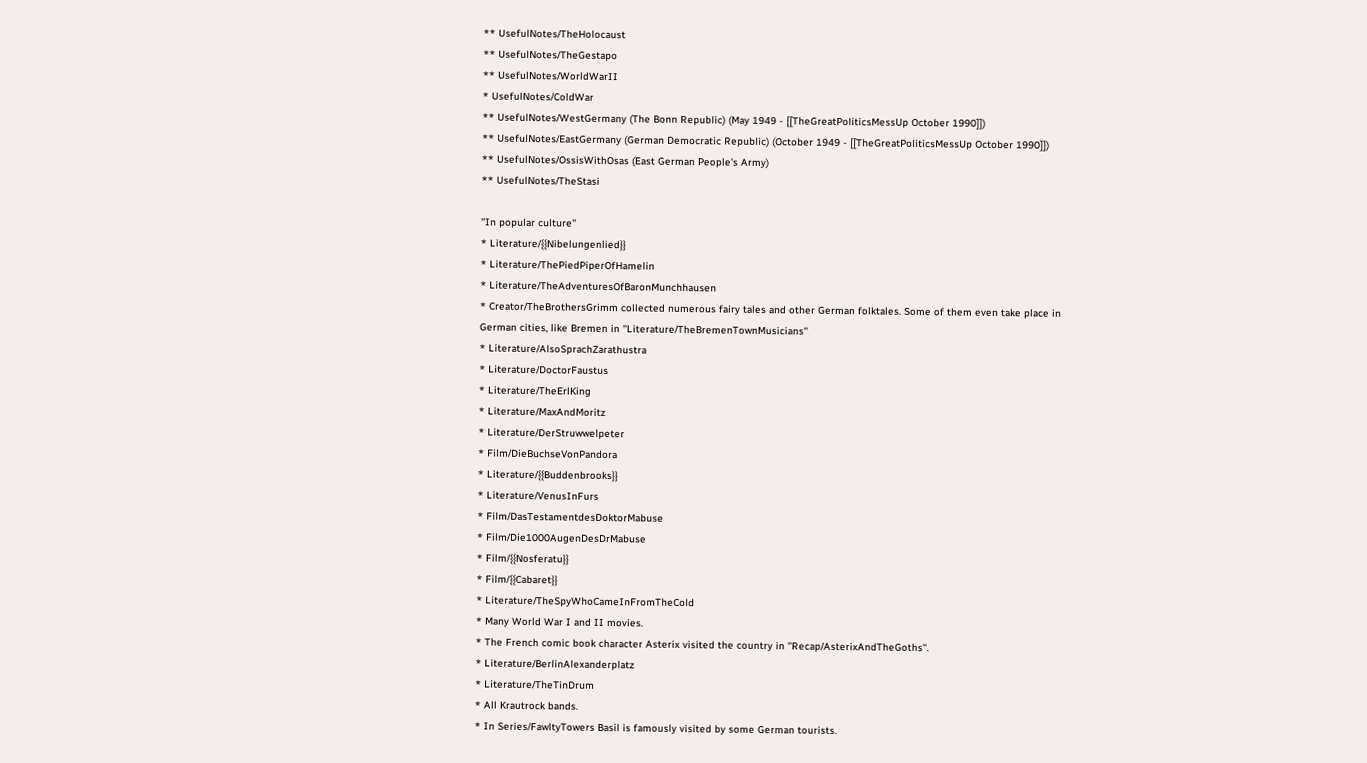** UsefulNotes/TheHolocaust
** UsefulNotes/TheGestapo
** UsefulNotes/WorldWarII
* UsefulNotes/ColdWar
** UsefulNotes/WestGermany (The Bonn Republic) (May 1949 - [[TheGreatPoliticsMessUp October 1990]])
** UsefulNotes/EastGermany (German Democratic Republic) (October 1949 - [[TheGreatPoliticsMessUp October 1990]])
** UsefulNotes/OssisWithOsas (East German People's Army)
** UsefulNotes/TheStasi

''In popular culture''
* Literature/{{Nibelungenlied}}
* Literature/ThePiedPiperOfHamelin
* Literature/TheAdventuresOfBaronMunchhausen
* Creator/TheBrothersGrimm collected numerous fairy tales and other German folktales. Some of them even take place in German cities, like Bremen in ''Literature/TheBremenTownMusicians''
* Literature/AlsoSprachZarathustra
* Literature/DoctorFaustus
* Literature/TheErlKing
* Literature/MaxAndMoritz
* Literature/DerStruwwelpeter
* Film/DieBuchseVonPandora
* Literature/{{Buddenbrooks}}
* Literature/VenusInFurs
* Film/DasTestamentdesDoktorMabuse
* Film/Die1000AugenDesDrMabuse
* Film/{{Nosferatu}}
* Film/{{Cabaret}}
* Literature/TheSpyWhoCameInFromTheCold
* Many World War I and II movies.
* The French comic book character Asterix visited the country in ''Recap/AsterixAndTheGoths''.
* Literature/BerlinAlexanderplatz
* Literature/TheTinDrum
* All Krautrock bands.
* In Series/FawltyTowers Basil is famously visited by some German tourists.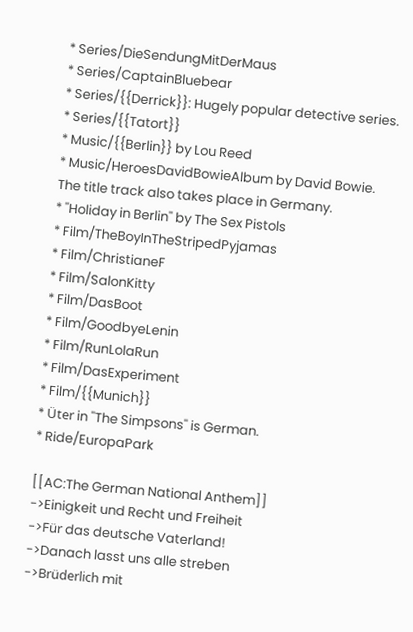* Series/DieSendungMitDerMaus
* Series/CaptainBluebear
* Series/{{Derrick}}: Hugely popular detective series.
* Series/{{Tatort}}
* Music/{{Berlin}} by Lou Reed
* Music/HeroesDavidBowieAlbum by David Bowie. The title track also takes place in Germany.
* ''Holiday in Berlin'' by The Sex Pistols
* Film/TheBoyInTheStripedPyjamas
* Film/ChristianeF
* Film/SalonKitty
* Film/DasBoot
* Film/GoodbyeLenin
* Film/RunLolaRun
* Film/DasExperiment
* Film/{{Munich}}
* Üter in ''The Simpsons'' is German.
* Ride/EuropaPark

[[AC:The German National Anthem]]
->Einigkeit und Recht und Freiheit
->Für das deutsche Vaterland!
->Danach lasst uns alle streben
->Brüderlich mit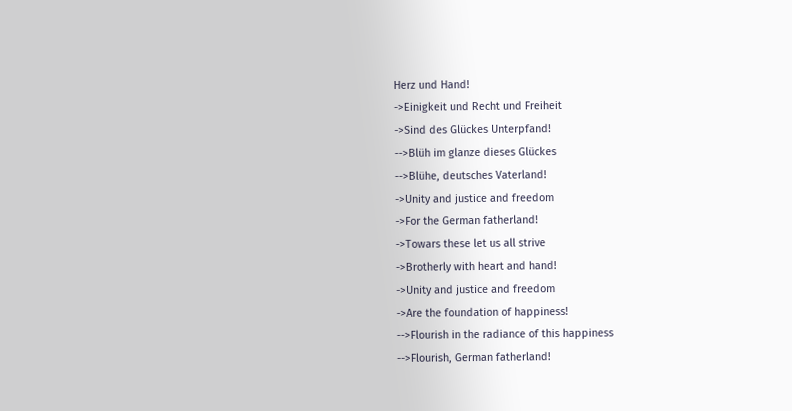Herz und Hand!
->Einigkeit und Recht und Freiheit
->Sind des Glückes Unterpfand!
-->Blüh im glanze dieses Glückes
-->Blühe, deutsches Vaterland!
->Unity and justice and freedom
->For the German fatherland!
->Towars these let us all strive
->Brotherly with heart and hand!
->Unity and justice and freedom
->Are the foundation of happiness!
-->Flourish in the radiance of this happiness
-->Flourish, German fatherland!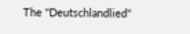The ''Deutschlandlied''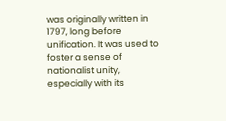was originally written in 1797, long before unification. It was used to foster a sense of nationalist unity, especially with its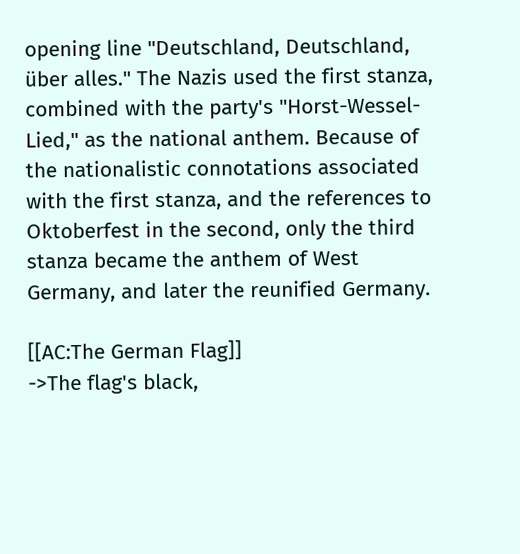opening line "Deutschland, Deutschland, über alles." The Nazis used the first stanza, combined with the party's "Horst-Wessel-Lied," as the national anthem. Because of the nationalistic connotations associated with the first stanza, and the references to Oktoberfest in the second, only the third stanza became the anthem of West Germany, and later the reunified Germany.

[[AC:The German Flag]]
->The flag's black,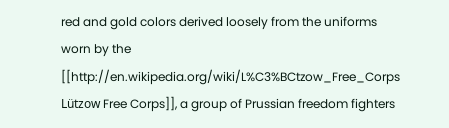red and gold colors derived loosely from the uniforms worn by the [[http://en.wikipedia.org/wiki/L%C3%BCtzow_Free_Corps Lützow Free Corps]], a group of Prussian freedom fighters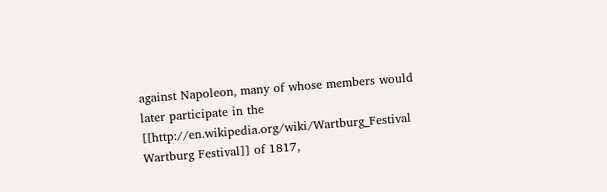against Napoleon, many of whose members would later participate in the [[http://en.wikipedia.org/wiki/Wartburg_Festival Wartburg Festival]] of 1817,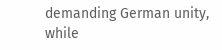demanding German unity, while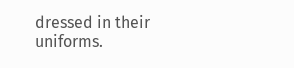dressed in their uniforms.